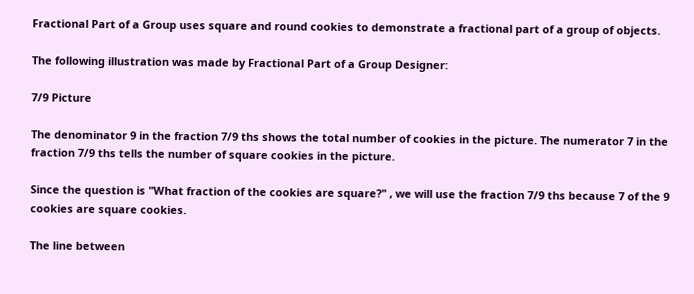Fractional Part of a Group uses square and round cookies to demonstrate a fractional part of a group of objects.

The following illustration was made by Fractional Part of a Group Designer:

7/9 Picture

The denominator 9 in the fraction 7/9 ths shows the total number of cookies in the picture. The numerator 7 in the fraction 7/9 ths tells the number of square cookies in the picture.

Since the question is "What fraction of the cookies are square?" , we will use the fraction 7/9 ths because 7 of the 9 cookies are square cookies.

The line between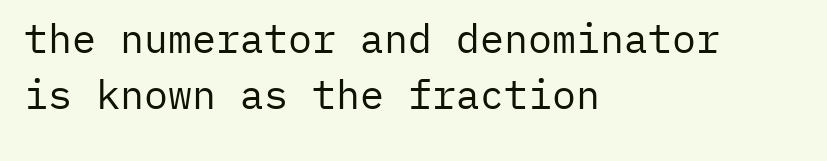the numerator and denominator is known as the fraction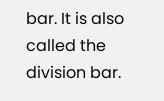bar. It is also called the division bar.